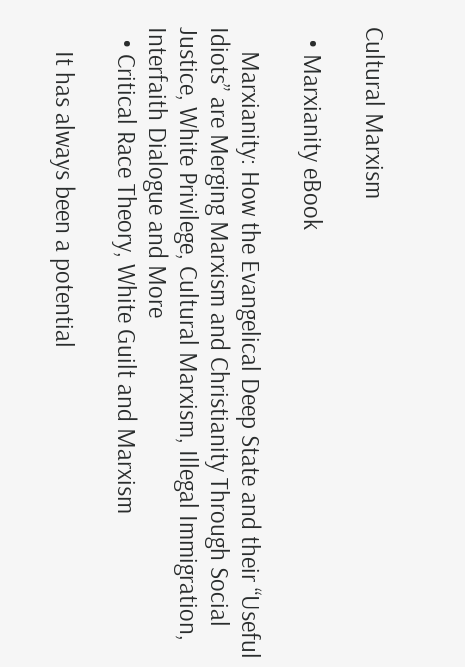Cultural Marxism

  • Marxianity eBook

    Marxianity: How the Evangelical Deep State and their “Useful Idiots” are Merging Marxism and Christianity Through Social Justice, White Privilege, Cultural Marxism, Illegal Immigration, Interfaith Dialogue and More
  • Critical Race Theory, White Guilt and Marxism

    It has always been a potential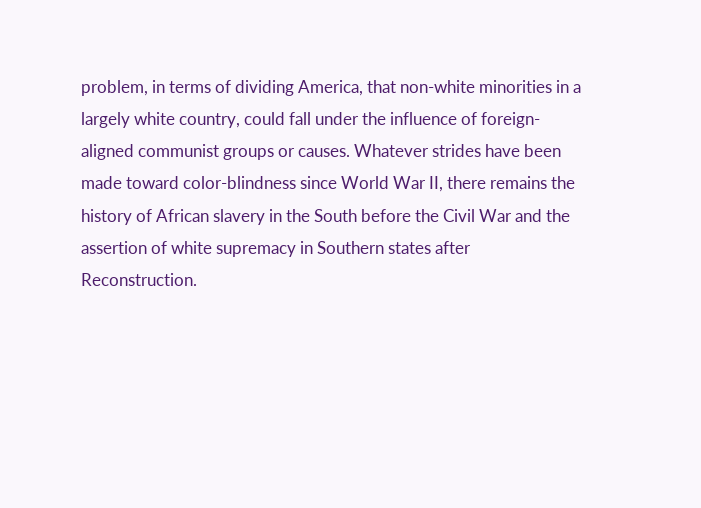problem, in terms of dividing America, that non-white minorities in a largely white country, could fall under the influence of foreign-aligned communist groups or causes. Whatever strides have been made toward color-blindness since World War II, there remains the history of African slavery in the South before the Civil War and the assertion of white supremacy in Southern states after Reconstruction.